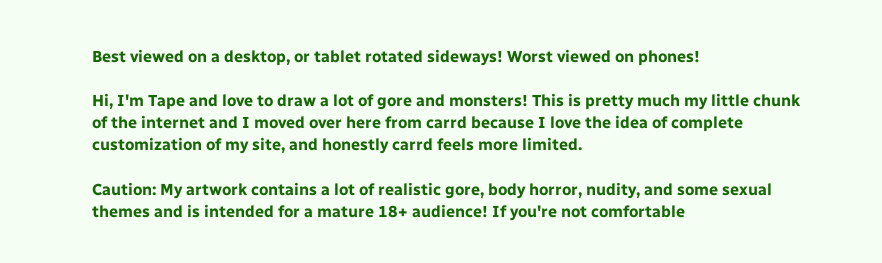Best viewed on a desktop, or tablet rotated sideways! Worst viewed on phones!

Hi, I'm Tape and love to draw a lot of gore and monsters! This is pretty much my little chunk of the internet and I moved over here from carrd because I love the idea of complete customization of my site, and honestly carrd feels more limited.

Caution: My artwork contains a lot of realistic gore, body horror, nudity, and some sexual themes and is intended for a mature 18+ audience! If you're not comfortable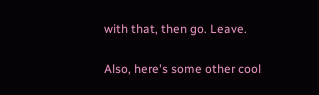with that, then go. Leave.

Also, here's some other cool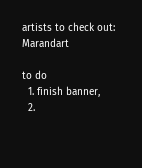artists to check out: Marandart

to do
  1. finish banner,
  2.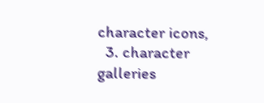character icons,
  3. character galleries